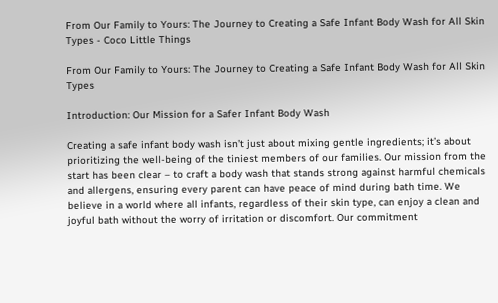From Our Family to Yours: The Journey to Creating a Safe Infant Body Wash for All Skin Types - Coco Little Things

From Our Family to Yours: The Journey to Creating a Safe Infant Body Wash for All Skin Types

Introduction: Our Mission for a Safer Infant Body Wash

Creating a safe infant body wash isn’t just about mixing gentle ingredients; it’s about prioritizing the well-being of the tiniest members of our families. Our mission from the start has been clear – to craft a body wash that stands strong against harmful chemicals and allergens, ensuring every parent can have peace of mind during bath time. We believe in a world where all infants, regardless of their skin type, can enjoy a clean and joyful bath without the worry of irritation or discomfort. Our commitment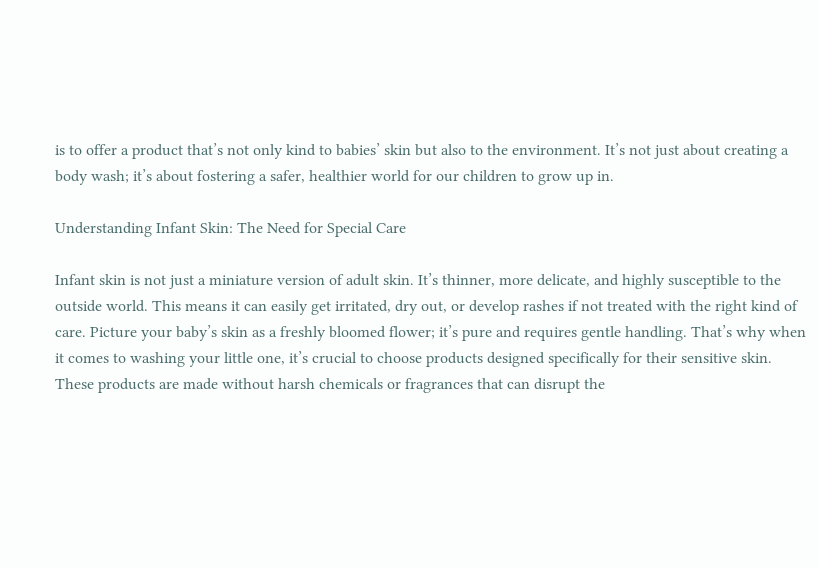is to offer a product that’s not only kind to babies’ skin but also to the environment. It’s not just about creating a body wash; it’s about fostering a safer, healthier world for our children to grow up in.

Understanding Infant Skin: The Need for Special Care

Infant skin is not just a miniature version of adult skin. It’s thinner, more delicate, and highly susceptible to the outside world. This means it can easily get irritated, dry out, or develop rashes if not treated with the right kind of care. Picture your baby’s skin as a freshly bloomed flower; it’s pure and requires gentle handling. That’s why when it comes to washing your little one, it’s crucial to choose products designed specifically for their sensitive skin. These products are made without harsh chemicals or fragrances that can disrupt the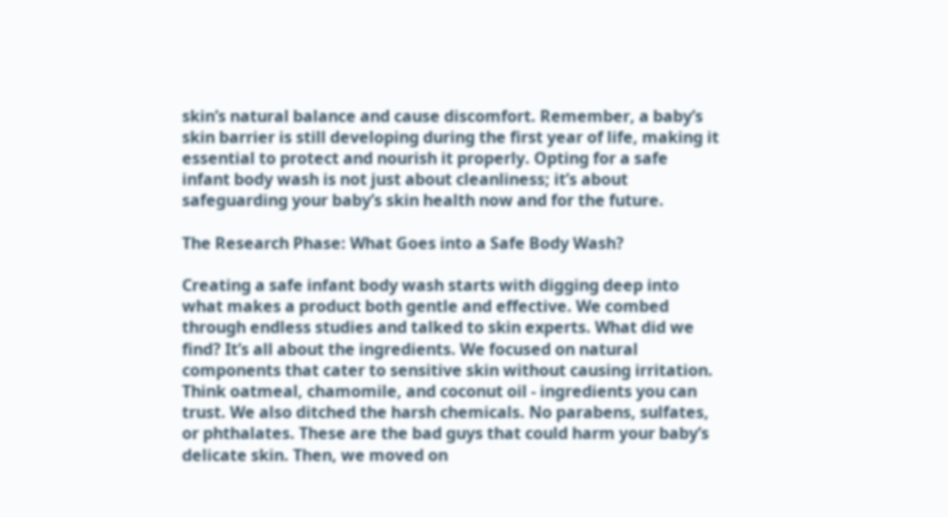skin’s natural balance and cause discomfort. Remember, a baby’s skin barrier is still developing during the first year of life, making it essential to protect and nourish it properly. Opting for a safe infant body wash is not just about cleanliness; it’s about safeguarding your baby’s skin health now and for the future.

The Research Phase: What Goes into a Safe Body Wash?

Creating a safe infant body wash starts with digging deep into what makes a product both gentle and effective. We combed through endless studies and talked to skin experts. What did we find? It’s all about the ingredients. We focused on natural components that cater to sensitive skin without causing irritation. Think oatmeal, chamomile, and coconut oil - ingredients you can trust. We also ditched the harsh chemicals. No parabens, sulfates, or phthalates. These are the bad guys that could harm your baby’s delicate skin. Then, we moved on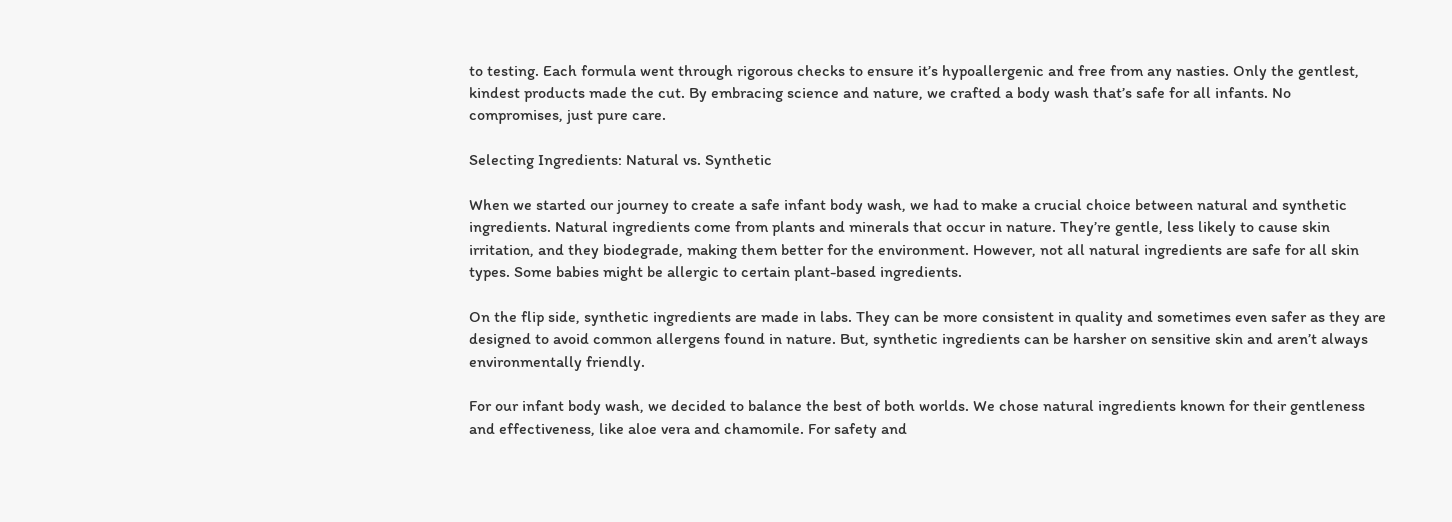to testing. Each formula went through rigorous checks to ensure it’s hypoallergenic and free from any nasties. Only the gentlest, kindest products made the cut. By embracing science and nature, we crafted a body wash that’s safe for all infants. No compromises, just pure care.

Selecting Ingredients: Natural vs. Synthetic

When we started our journey to create a safe infant body wash, we had to make a crucial choice between natural and synthetic ingredients. Natural ingredients come from plants and minerals that occur in nature. They’re gentle, less likely to cause skin irritation, and they biodegrade, making them better for the environment. However, not all natural ingredients are safe for all skin types. Some babies might be allergic to certain plant-based ingredients.

On the flip side, synthetic ingredients are made in labs. They can be more consistent in quality and sometimes even safer as they are designed to avoid common allergens found in nature. But, synthetic ingredients can be harsher on sensitive skin and aren’t always environmentally friendly.

For our infant body wash, we decided to balance the best of both worlds. We chose natural ingredients known for their gentleness and effectiveness, like aloe vera and chamomile. For safety and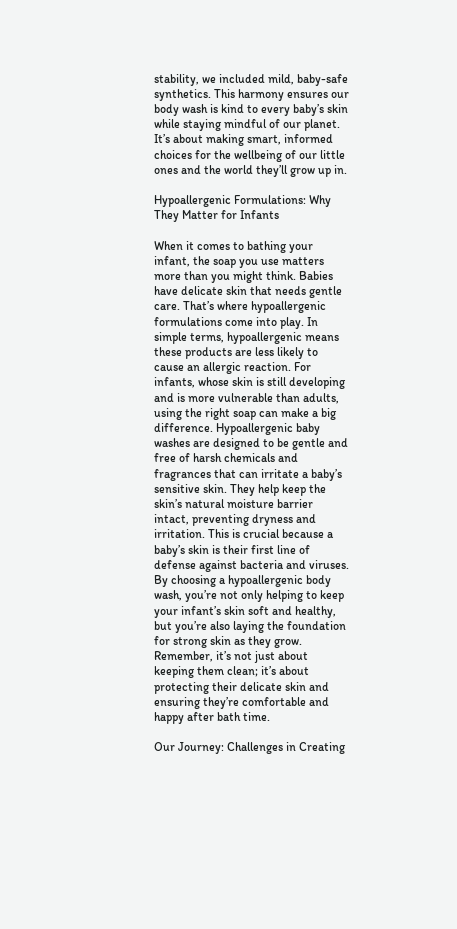stability, we included mild, baby-safe synthetics. This harmony ensures our body wash is kind to every baby’s skin while staying mindful of our planet. It’s about making smart, informed choices for the wellbeing of our little ones and the world they’ll grow up in.

Hypoallergenic Formulations: Why They Matter for Infants

When it comes to bathing your infant, the soap you use matters more than you might think. Babies have delicate skin that needs gentle care. That’s where hypoallergenic formulations come into play. In simple terms, hypoallergenic means these products are less likely to cause an allergic reaction. For infants, whose skin is still developing and is more vulnerable than adults, using the right soap can make a big difference. Hypoallergenic baby washes are designed to be gentle and free of harsh chemicals and fragrances that can irritate a baby’s sensitive skin. They help keep the skin’s natural moisture barrier intact, preventing dryness and irritation. This is crucial because a baby’s skin is their first line of defense against bacteria and viruses. By choosing a hypoallergenic body wash, you’re not only helping to keep your infant’s skin soft and healthy, but you’re also laying the foundation for strong skin as they grow. Remember, it’s not just about keeping them clean; it’s about protecting their delicate skin and ensuring they’re comfortable and happy after bath time.

Our Journey: Challenges in Creating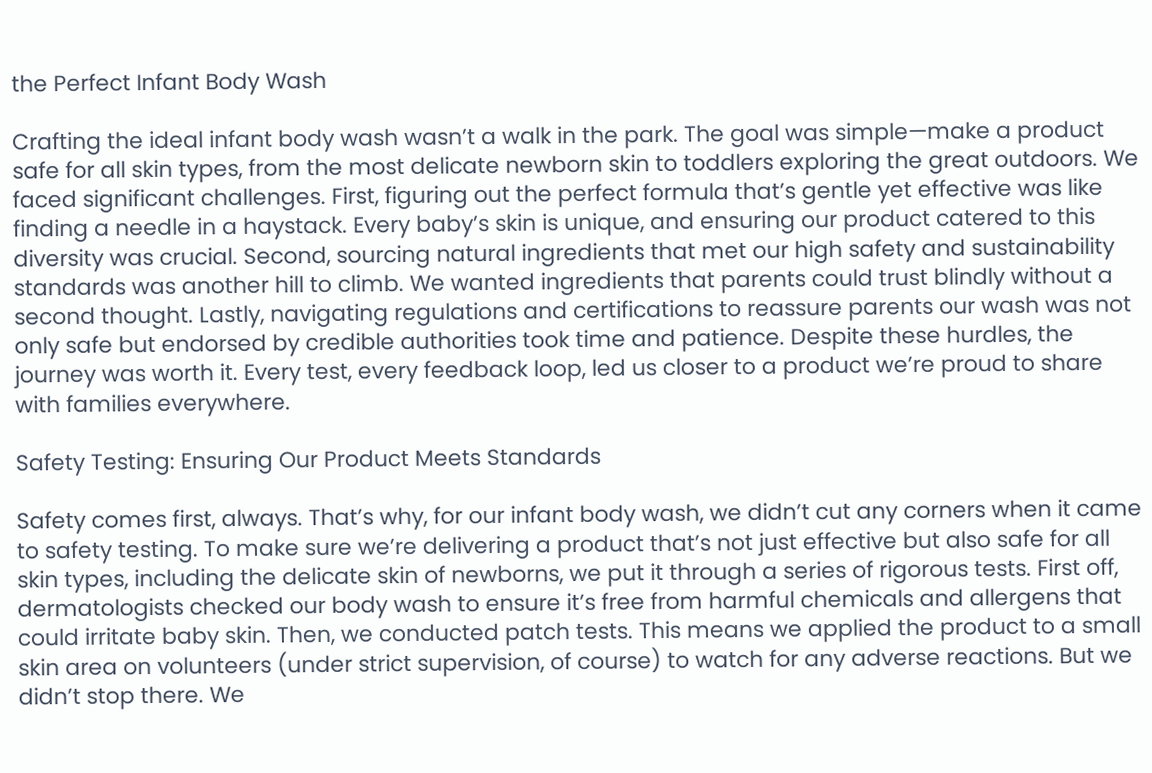the Perfect Infant Body Wash

Crafting the ideal infant body wash wasn’t a walk in the park. The goal was simple—make a product safe for all skin types, from the most delicate newborn skin to toddlers exploring the great outdoors. We faced significant challenges. First, figuring out the perfect formula that’s gentle yet effective was like finding a needle in a haystack. Every baby’s skin is unique, and ensuring our product catered to this diversity was crucial. Second, sourcing natural ingredients that met our high safety and sustainability standards was another hill to climb. We wanted ingredients that parents could trust blindly without a second thought. Lastly, navigating regulations and certifications to reassure parents our wash was not only safe but endorsed by credible authorities took time and patience. Despite these hurdles, the journey was worth it. Every test, every feedback loop, led us closer to a product we’re proud to share with families everywhere.

Safety Testing: Ensuring Our Product Meets Standards

Safety comes first, always. That’s why, for our infant body wash, we didn’t cut any corners when it came to safety testing. To make sure we’re delivering a product that’s not just effective but also safe for all skin types, including the delicate skin of newborns, we put it through a series of rigorous tests. First off, dermatologists checked our body wash to ensure it’s free from harmful chemicals and allergens that could irritate baby skin. Then, we conducted patch tests. This means we applied the product to a small skin area on volunteers (under strict supervision, of course) to watch for any adverse reactions. But we didn’t stop there. We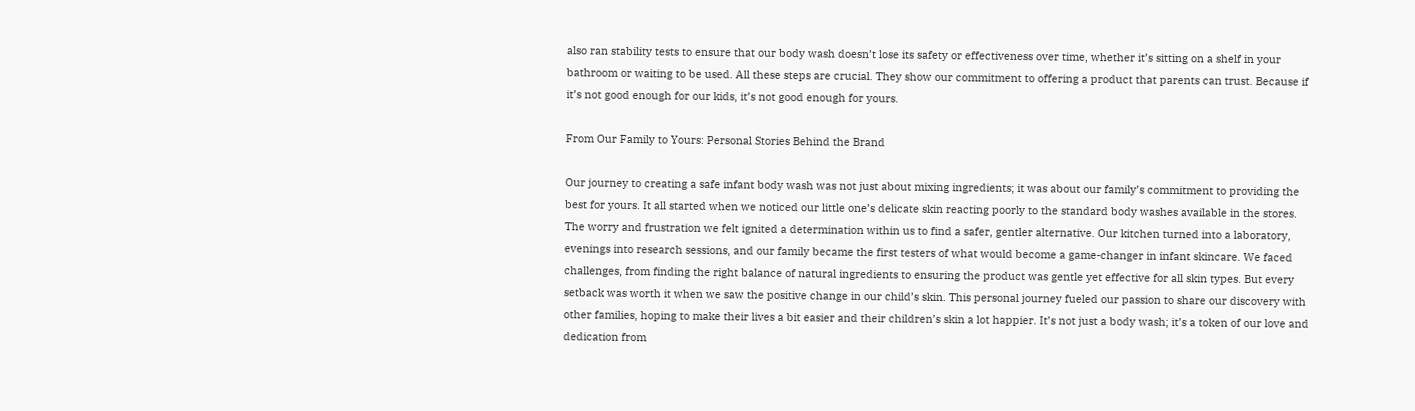also ran stability tests to ensure that our body wash doesn’t lose its safety or effectiveness over time, whether it’s sitting on a shelf in your bathroom or waiting to be used. All these steps are crucial. They show our commitment to offering a product that parents can trust. Because if it’s not good enough for our kids, it’s not good enough for yours.

From Our Family to Yours: Personal Stories Behind the Brand

Our journey to creating a safe infant body wash was not just about mixing ingredients; it was about our family’s commitment to providing the best for yours. It all started when we noticed our little one’s delicate skin reacting poorly to the standard body washes available in the stores. The worry and frustration we felt ignited a determination within us to find a safer, gentler alternative. Our kitchen turned into a laboratory, evenings into research sessions, and our family became the first testers of what would become a game-changer in infant skincare. We faced challenges, from finding the right balance of natural ingredients to ensuring the product was gentle yet effective for all skin types. But every setback was worth it when we saw the positive change in our child’s skin. This personal journey fueled our passion to share our discovery with other families, hoping to make their lives a bit easier and their children’s skin a lot happier. It’s not just a body wash; it’s a token of our love and dedication from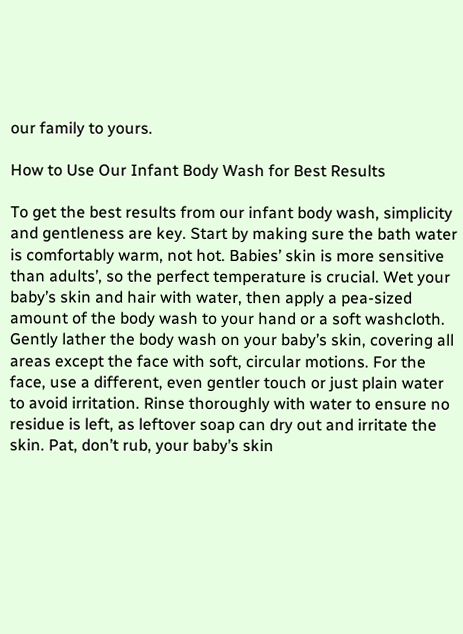our family to yours.

How to Use Our Infant Body Wash for Best Results

To get the best results from our infant body wash, simplicity and gentleness are key. Start by making sure the bath water is comfortably warm, not hot. Babies’ skin is more sensitive than adults’, so the perfect temperature is crucial. Wet your baby’s skin and hair with water, then apply a pea-sized amount of the body wash to your hand or a soft washcloth. Gently lather the body wash on your baby’s skin, covering all areas except the face with soft, circular motions. For the face, use a different, even gentler touch or just plain water to avoid irritation. Rinse thoroughly with water to ensure no residue is left, as leftover soap can dry out and irritate the skin. Pat, don’t rub, your baby’s skin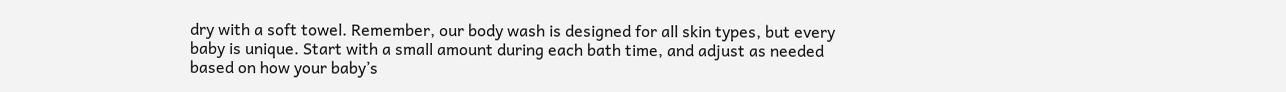dry with a soft towel. Remember, our body wash is designed for all skin types, but every baby is unique. Start with a small amount during each bath time, and adjust as needed based on how your baby’s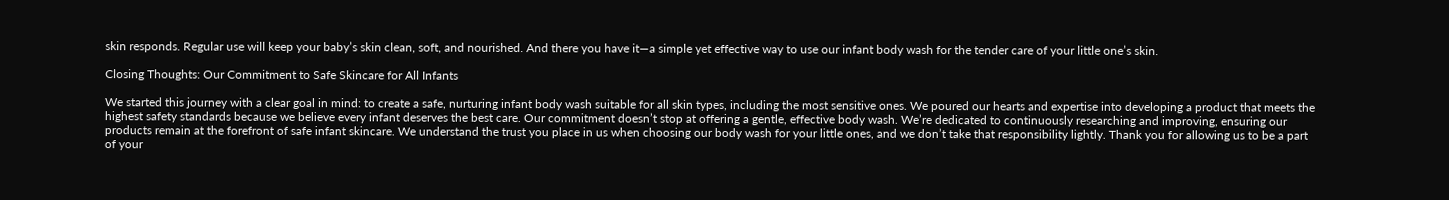skin responds. Regular use will keep your baby’s skin clean, soft, and nourished. And there you have it—a simple yet effective way to use our infant body wash for the tender care of your little one’s skin.

Closing Thoughts: Our Commitment to Safe Skincare for All Infants

We started this journey with a clear goal in mind: to create a safe, nurturing infant body wash suitable for all skin types, including the most sensitive ones. We poured our hearts and expertise into developing a product that meets the highest safety standards because we believe every infant deserves the best care. Our commitment doesn’t stop at offering a gentle, effective body wash. We’re dedicated to continuously researching and improving, ensuring our products remain at the forefront of safe infant skincare. We understand the trust you place in us when choosing our body wash for your little ones, and we don’t take that responsibility lightly. Thank you for allowing us to be a part of your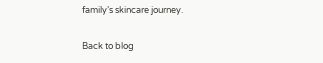family’s skincare journey.

Back to blog